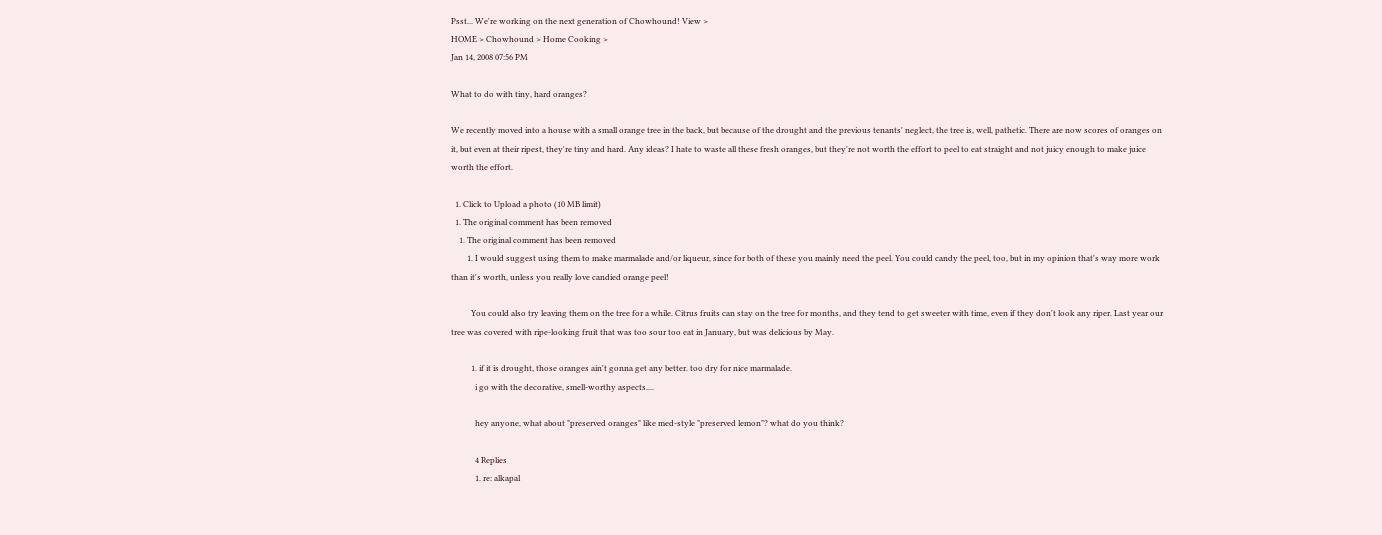Psst... We're working on the next generation of Chowhound! View >
HOME > Chowhound > Home Cooking >
Jan 14, 2008 07:56 PM

What to do with tiny, hard oranges?

We recently moved into a house with a small orange tree in the back, but because of the drought and the previous tenants' neglect, the tree is, well, pathetic. There are now scores of oranges on it, but even at their ripest, they're tiny and hard. Any ideas? I hate to waste all these fresh oranges, but they're not worth the effort to peel to eat straight and not juicy enough to make juice worth the effort.

  1. Click to Upload a photo (10 MB limit)
  1. The original comment has been removed
    1. The original comment has been removed
        1. I would suggest using them to make marmalade and/or liqueur, since for both of these you mainly need the peel. You could candy the peel, too, but in my opinion that's way more work than it's worth, unless you really love candied orange peel!

          You could also try leaving them on the tree for a while. Citrus fruits can stay on the tree for months, and they tend to get sweeter with time, even if they don't look any riper. Last year our tree was covered with ripe-looking fruit that was too sour too eat in January, but was delicious by May.

          1. if it is drought, those oranges ain't gonna get any better. too dry for nice marmalade.
            i go with the decorative, smell-worthy aspects....

            hey anyone, what about "preserved oranges" like med-style "preserved lemon"? what do you think?

            4 Replies
            1. re: alkapal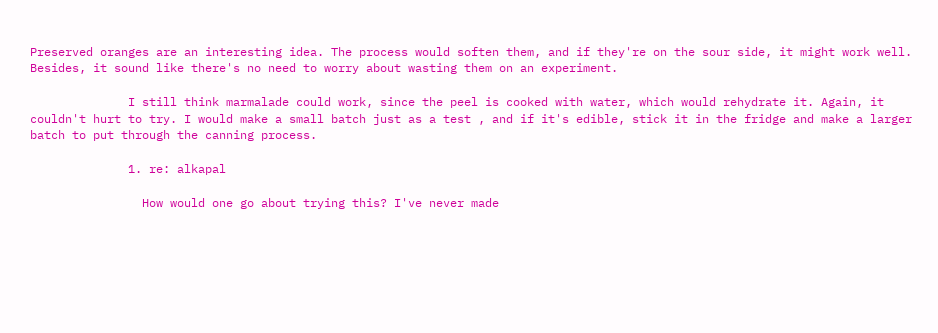Preserved oranges are an interesting idea. The process would soften them, and if they're on the sour side, it might work well. Besides, it sound like there's no need to worry about wasting them on an experiment.

              I still think marmalade could work, since the peel is cooked with water, which would rehydrate it. Again, it couldn't hurt to try. I would make a small batch just as a test , and if it's edible, stick it in the fridge and make a larger batch to put through the canning process.

              1. re: alkapal

                How would one go about trying this? I've never made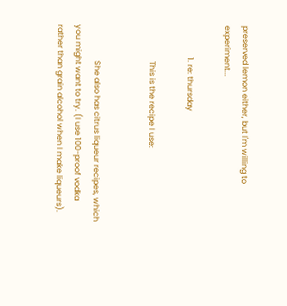preserved lemon either, but I'm willing to experiment...

                1. re: thursday

                  This is the recipe I use:


                  She also has citrus liqueur recipes, which you might want to try. (I use 100-proof vodka rather than grain alcohol when I make liqueurs).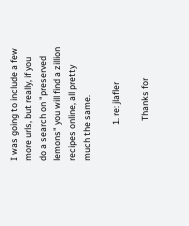I was going to include a few more urls, but really, if you do a search on "preserved lemons" you will find a zillion recipes online, all pretty much the same.

                  1. re: jlafler

                    Thanks for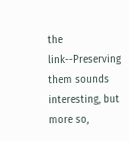the link--Preserving them sounds interesting, but more so,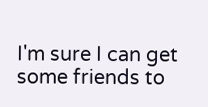I'm sure I can get some friends to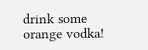drink some orange vodka!